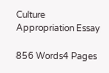Culture Appropriation Essay

856 Words4 Pages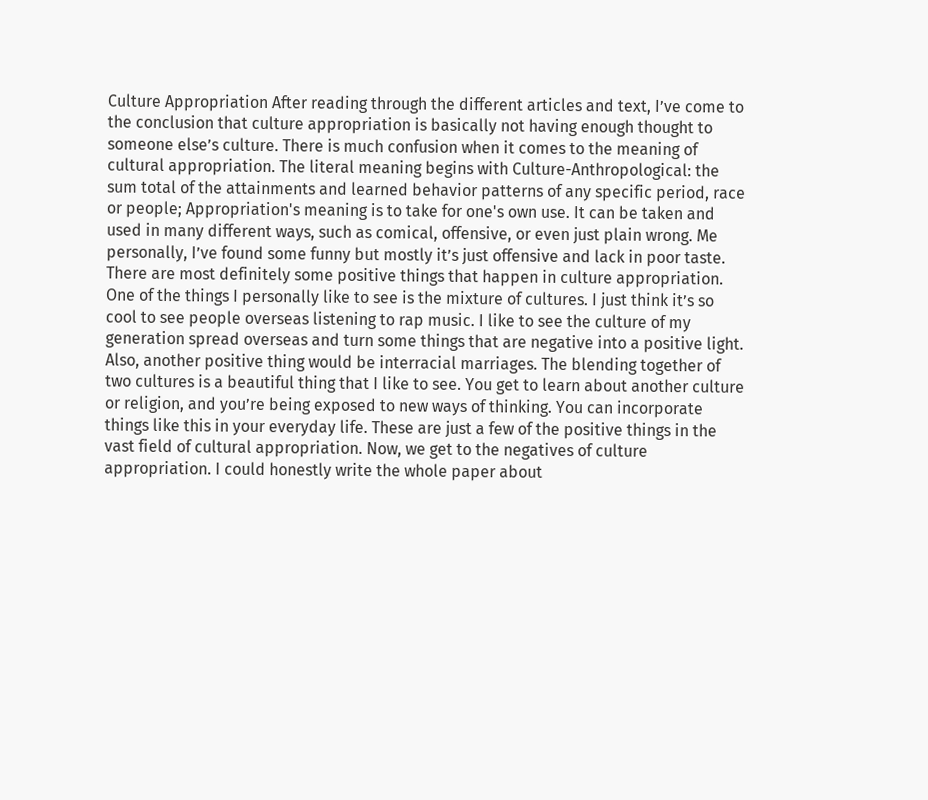Culture Appropriation After reading through the different articles and text, I’ve come to the conclusion that culture appropriation is basically not having enough thought to someone else’s culture. There is much confusion when it comes to the meaning of cultural appropriation. The literal meaning begins with Culture-Anthropological: the sum total of the attainments and learned behavior patterns of any specific period, race or people; Appropriation's meaning is to take for one's own use. It can be taken and used in many different ways, such as comical, offensive, or even just plain wrong. Me personally, I’ve found some funny but mostly it’s just offensive and lack in poor taste. There are most definitely some positive things that happen in culture appropriation. One of the things I personally like to see is the mixture of cultures. I just think it’s so cool to see people overseas listening to rap music. I like to see the culture of my generation spread overseas and turn some things that are negative into a positive light. Also, another positive thing would be interracial marriages. The blending together of two cultures is a beautiful thing that I like to see. You get to learn about another culture or religion, and you’re being exposed to new ways of thinking. You can incorporate things like this in your everyday life. These are just a few of the positive things in the vast field of cultural appropriation. Now, we get to the negatives of culture appropriation. I could honestly write the whole paper about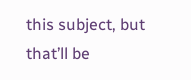this subject, but that’ll be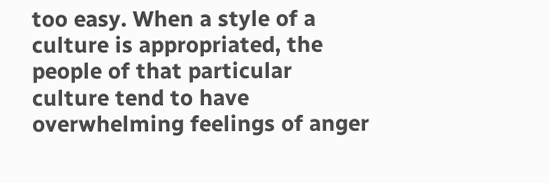too easy. When a style of a culture is appropriated, the people of that particular culture tend to have overwhelming feelings of anger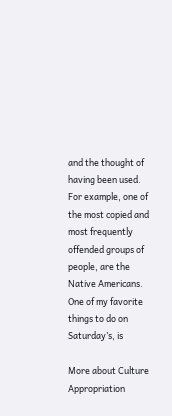and the thought of having been used. For example, one of the most copied and most frequently offended groups of people, are the Native Americans. One of my favorite things to do on Saturday’s, is

More about Culture Appropriation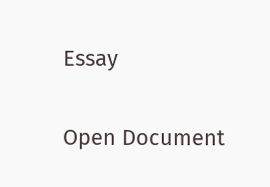Essay

Open Document